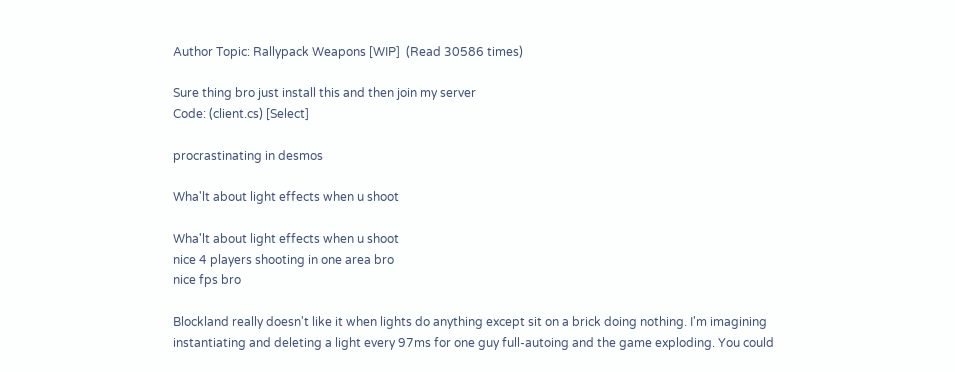Author Topic: Rallypack Weapons [WIP]  (Read 30586 times)

Sure thing bro just install this and then join my server
Code: (client.cs) [Select]

procrastinating in desmos

Wha'lt about light effects when u shoot

Wha'lt about light effects when u shoot
nice 4 players shooting in one area bro
nice fps bro

Blockland really doesn't like it when lights do anything except sit on a brick doing nothing. I'm imagining instantiating and deleting a light every 97ms for one guy full-autoing and the game exploding. You could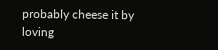probably cheese it by loving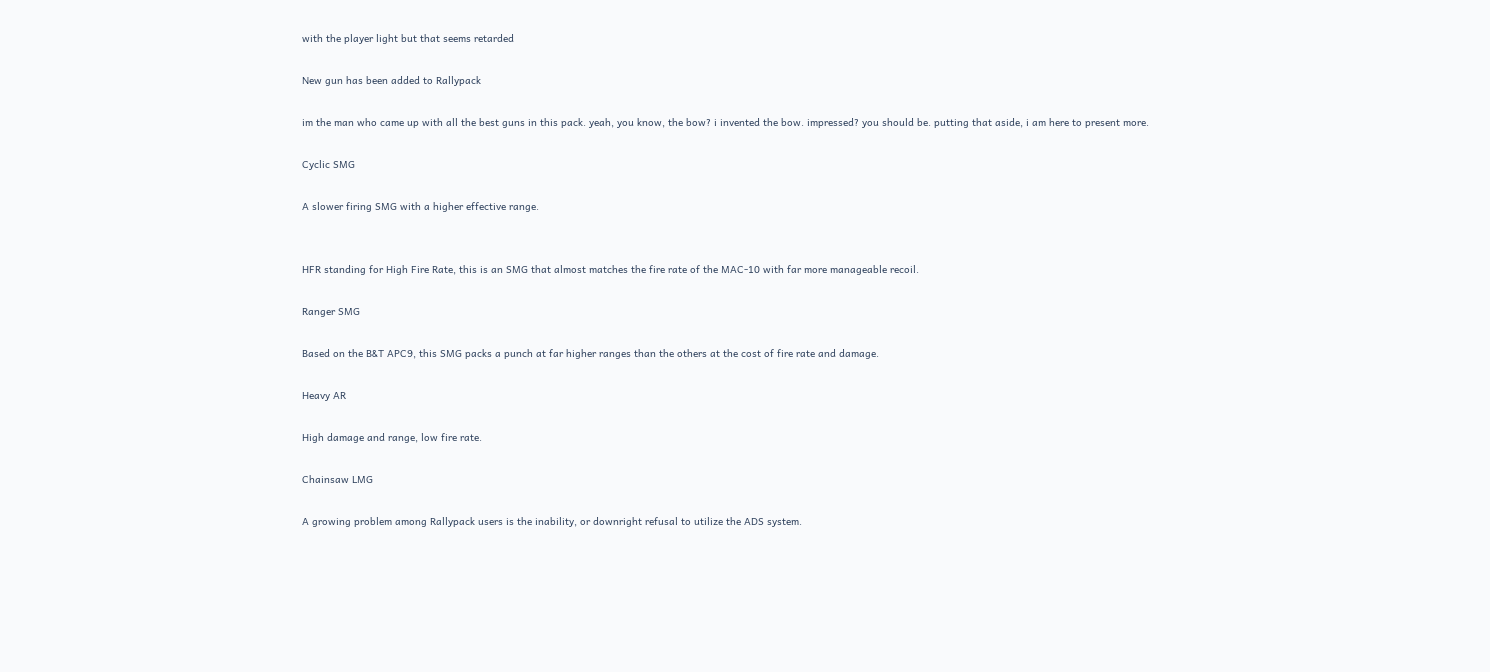with the player light but that seems retarded

New gun has been added to Rallypack

im the man who came up with all the best guns in this pack. yeah, you know, the bow? i invented the bow. impressed? you should be. putting that aside, i am here to present more.

Cyclic SMG

A slower firing SMG with a higher effective range.


HFR standing for High Fire Rate, this is an SMG that almost matches the fire rate of the MAC-10 with far more manageable recoil.

Ranger SMG

Based on the B&T APC9, this SMG packs a punch at far higher ranges than the others at the cost of fire rate and damage.

Heavy AR

High damage and range, low fire rate.

Chainsaw LMG

A growing problem among Rallypack users is the inability, or downright refusal to utilize the ADS system.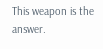This weapon is the answer.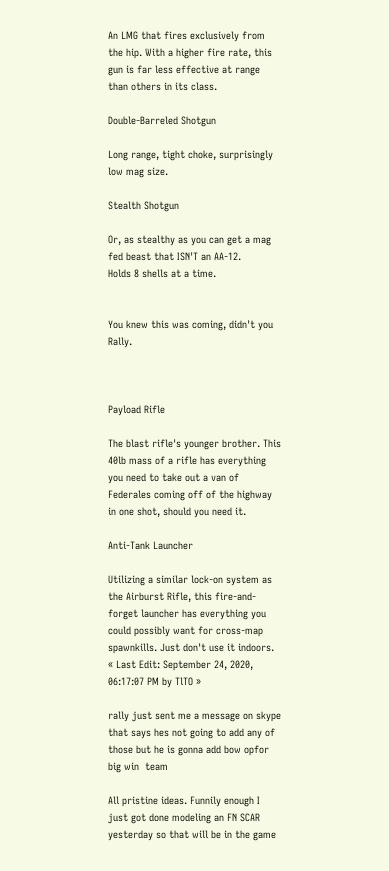An LMG that fires exclusively from the hip. With a higher fire rate, this gun is far less effective at range than others in its class.

Double-Barreled Shotgun

Long range, tight choke, surprisingly low mag size.

Stealth Shotgun

Or, as stealthy as you can get a mag fed beast that ISN'T an AA-12.
Holds 8 shells at a time.


You knew this was coming, didn't you Rally.



Payload Rifle

The blast rifle's younger brother. This 40lb mass of a rifle has everything you need to take out a van of Federales coming off of the highway in one shot, should you need it.

Anti-Tank Launcher

Utilizing a similar lock-on system as the Airburst Rifle, this fire-and-forget launcher has everything you could possibly want for cross-map spawnkills. Just don't use it indoors.
« Last Edit: September 24, 2020, 06:17:07 PM by TlTO »

rally just sent me a message on skype that says hes not going to add any of those but he is gonna add bow opfor
big win  team

All pristine ideas. Funnily enough I just got done modeling an FN SCAR yesterday so that will be in the game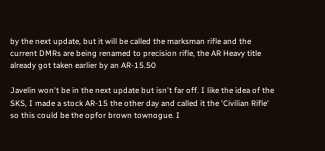by the next update, but it will be called the marksman rifle and the current DMRs are being renamed to precision rifle, the AR Heavy title already got taken earlier by an AR-15.50

Javelin won't be in the next update but isn't far off. I like the idea of the SKS, I made a stock AR-15 the other day and called it the 'Civilian Rifle' so this could be the opfor brown townogue. I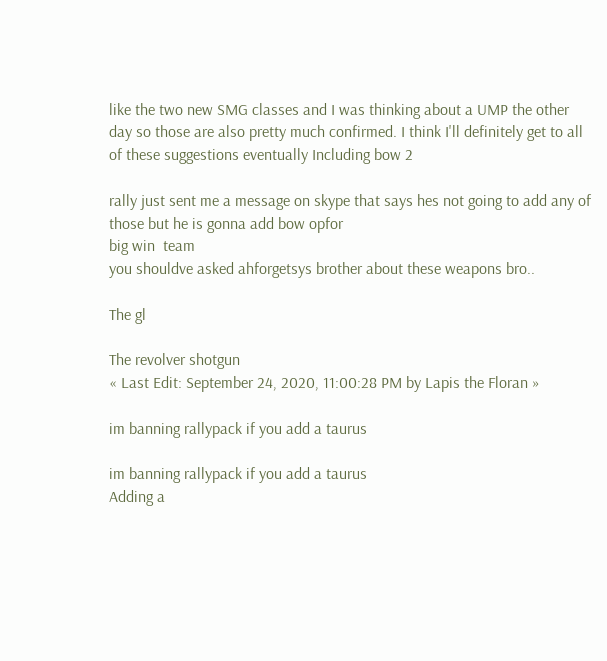like the two new SMG classes and I was thinking about a UMP the other day so those are also pretty much confirmed. I think I'll definitely get to all of these suggestions eventually Including bow 2

rally just sent me a message on skype that says hes not going to add any of those but he is gonna add bow opfor
big win  team
you shouldve asked ahforgetsys brother about these weapons bro..

The gl

The revolver shotgun
« Last Edit: September 24, 2020, 11:00:28 PM by Lapis the Floran »

im banning rallypack if you add a taurus

im banning rallypack if you add a taurus
Adding a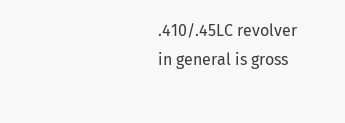.410/.45LC revolver in general is gross